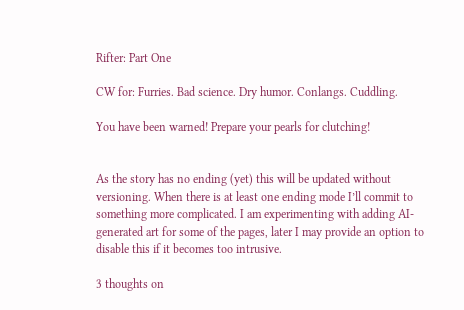Rifter: Part One

CW for: Furries. Bad science. Dry humor. Conlangs. Cuddling.

You have been warned! Prepare your pearls for clutching!


As the story has no ending (yet) this will be updated without versioning. When there is at least one ending mode I’ll commit to something more complicated. I am experimenting with adding AI-generated art for some of the pages, later I may provide an option to disable this if it becomes too intrusive.

3 thoughts on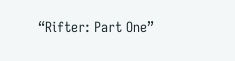“Rifter: Part One”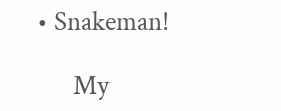• Snakeman!

      My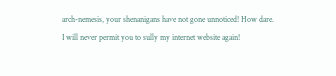arch-nemesis, your shenanigans have not gone unnoticed! How dare. I will never permit you to sully my internet website again!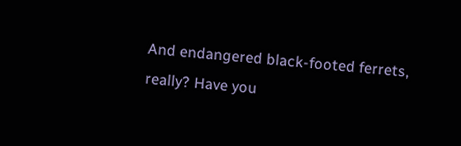And endangered black-footed ferrets, really? Have you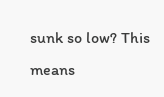sunk so low? This means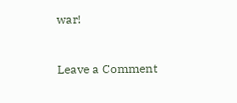war!


Leave a Comment